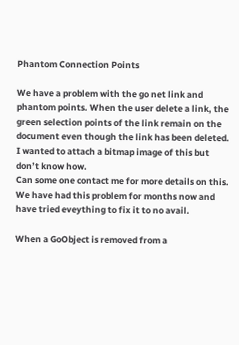Phantom Connection Points

We have a problem with the go net link and phantom points. When the user delete a link, the green selection points of the link remain on the document even though the link has been deleted.
I wanted to attach a bitmap image of this but don’t know how.
Can some one contact me for more details on this. We have had this problem for months now and have tried eveything to fix it to no avail.

When a GoObject is removed from a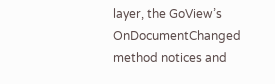layer, the GoView’s OnDocumentChanged method notices and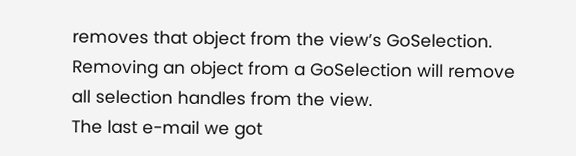removes that object from the view’s GoSelection. Removing an object from a GoSelection will remove all selection handles from the view.
The last e-mail we got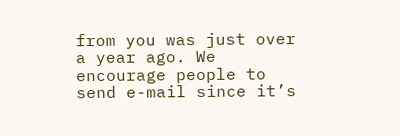from you was just over a year ago. We encourage people to send e-mail since it’s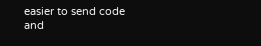easier to send code and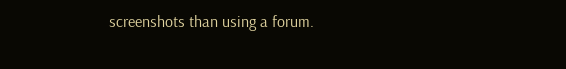screenshots than using a forum.